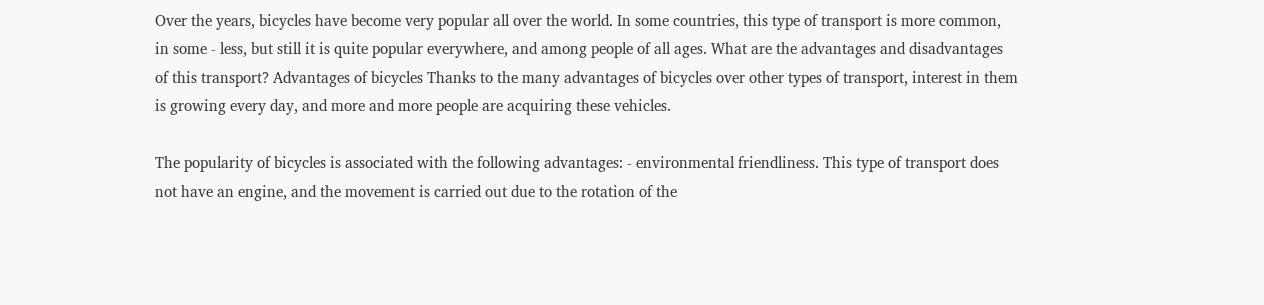Over the years, bicycles have become very popular all over the world. In some countries, this type of transport is more common, in some - less, but still it is quite popular everywhere, and among people of all ages. What are the advantages and disadvantages of this transport? Advantages of bicycles Thanks to the many advantages of bicycles over other types of transport, interest in them is growing every day, and more and more people are acquiring these vehicles.

The popularity of bicycles is associated with the following advantages: - environmental friendliness. This type of transport does not have an engine, and the movement is carried out due to the rotation of the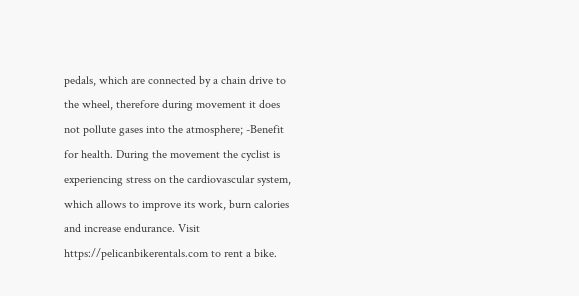pedals, which are connected by a chain drive to the wheel, therefore during movement it does not pollute gases into the atmosphere; -Benefit for health. During the movement the cyclist is experiencing stress on the cardiovascular system, which allows to improve its work, burn calories and increase endurance. Visit https://pelicanbikerentals.com to rent a bike.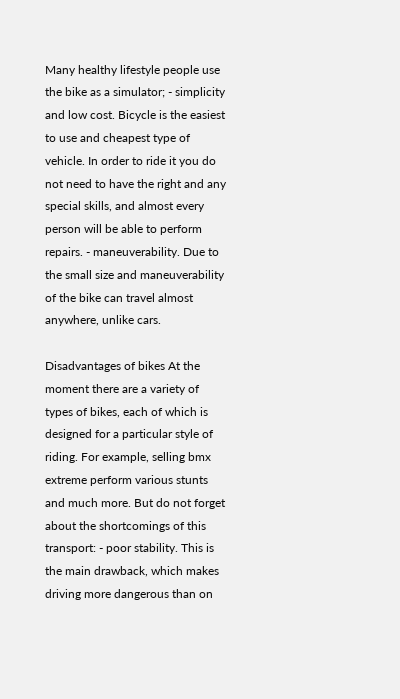Many healthy lifestyle people use the bike as a simulator; - simplicity and low cost. Bicycle is the easiest to use and cheapest type of vehicle. In order to ride it you do not need to have the right and any special skills, and almost every person will be able to perform repairs. - maneuverability. Due to the small size and maneuverability of the bike can travel almost anywhere, unlike cars.

Disadvantages of bikes At the moment there are a variety of types of bikes, each of which is designed for a particular style of riding. For example, selling bmx extreme perform various stunts and much more. But do not forget about the shortcomings of this transport: - poor stability. This is the main drawback, which makes driving more dangerous than on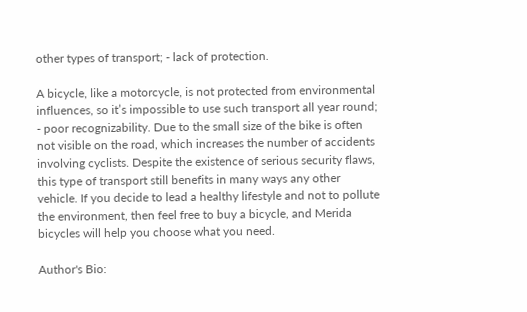other types of transport; - lack of protection.

A bicycle, like a motorcycle, is not protected from environmental influences, so it’s impossible to use such transport all year round; - poor recognizability. Due to the small size of the bike is often not visible on the road, which increases the number of accidents involving cyclists. Despite the existence of serious security flaws, this type of transport still benefits in many ways any other vehicle. If you decide to lead a healthy lifestyle and not to pollute the environment, then feel free to buy a bicycle, and Merida bicycles will help you choose what you need.

Author's Bio: